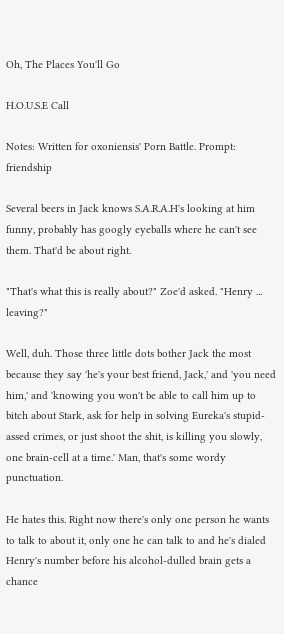Oh, The Places You'll Go

H.O.U.S.E Call

Notes: Written for oxoniensis' Porn Battle. Prompt: friendship

Several beers in Jack knows S.A.R.A.H's looking at him funny, probably has googly eyeballs where he can't see them. That'd be about right.

"That's what this is really about?" Zoe'd asked. "Henry ... leaving?"

Well, duh. Those three little dots bother Jack the most because they say 'he's your best friend, Jack,' and 'you need him,' and 'knowing you won't be able to call him up to bitch about Stark, ask for help in solving Eureka's stupid-assed crimes, or just shoot the shit, is killing you slowly, one brain-cell at a time.' Man, that's some wordy punctuation.

He hates this. Right now there's only one person he wants to talk to about it, only one he can talk to and he's dialed Henry's number before his alcohol-dulled brain gets a chance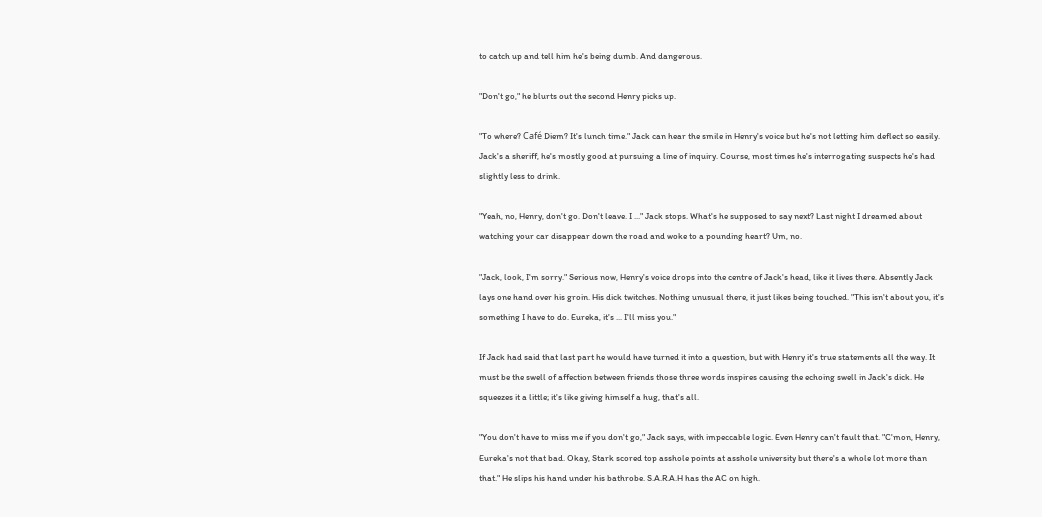to catch up and tell him he's being dumb. And dangerous.

"Don't go," he blurts out the second Henry picks up.

"To where? Café Diem? It's lunch time." Jack can hear the smile in Henry's voice but he's not letting him deflect so easily. Jack's a sheriff, he's mostly good at pursuing a line of inquiry. Course, most times he's interrogating suspects he's had slightly less to drink.

"Yeah, no, Henry, don't go. Don't leave. I ..." Jack stops. What's he supposed to say next? Last night I dreamed about watching your car disappear down the road and woke to a pounding heart? Um, no.

"Jack, look, I'm sorry." Serious now, Henry's voice drops into the centre of Jack's head, like it lives there. Absently Jack lays one hand over his groin. His dick twitches. Nothing unusual there, it just likes being touched. "This isn't about you, it's something I have to do. Eureka, it's ... I'll miss you."

If Jack had said that last part he would have turned it into a question, but with Henry it's true statements all the way. It must be the swell of affection between friends those three words inspires causing the echoing swell in Jack's dick. He squeezes it a little; it's like giving himself a hug, that's all.

"You don't have to miss me if you don't go," Jack says, with impeccable logic. Even Henry can't fault that. "C'mon, Henry, Eureka's not that bad. Okay, Stark scored top asshole points at asshole university but there's a whole lot more than that." He slips his hand under his bathrobe. S.A.R.A.H has the AC on high.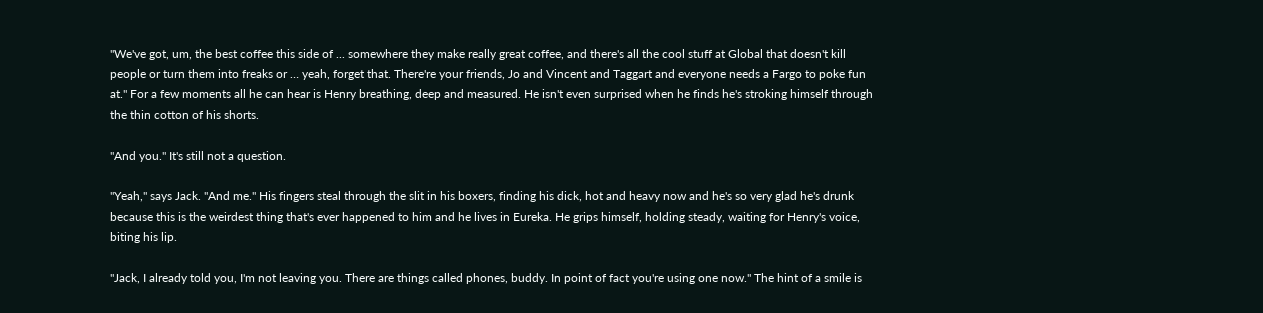"We've got, um, the best coffee this side of ... somewhere they make really great coffee, and there's all the cool stuff at Global that doesn't kill people or turn them into freaks or … yeah, forget that. There're your friends, Jo and Vincent and Taggart and everyone needs a Fargo to poke fun at." For a few moments all he can hear is Henry breathing, deep and measured. He isn't even surprised when he finds he's stroking himself through the thin cotton of his shorts.

"And you." It's still not a question.

"Yeah," says Jack. "And me." His fingers steal through the slit in his boxers, finding his dick, hot and heavy now and he's so very glad he's drunk because this is the weirdest thing that's ever happened to him and he lives in Eureka. He grips himself, holding steady, waiting for Henry's voice, biting his lip.

"Jack, I already told you, I'm not leaving you. There are things called phones, buddy. In point of fact you're using one now." The hint of a smile is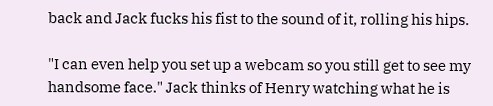back and Jack fucks his fist to the sound of it, rolling his hips.

"I can even help you set up a webcam so you still get to see my handsome face." Jack thinks of Henry watching what he is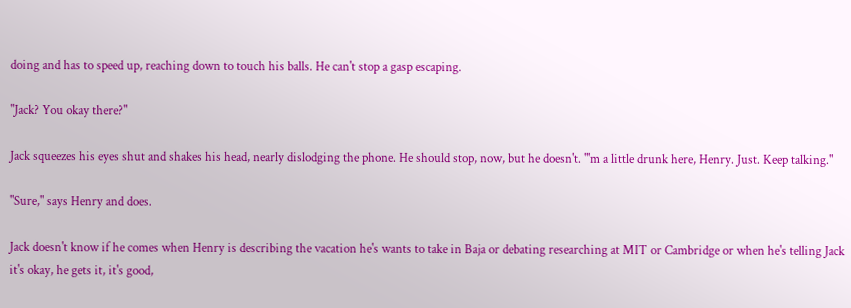doing and has to speed up, reaching down to touch his balls. He can't stop a gasp escaping.

"Jack? You okay there?"

Jack squeezes his eyes shut and shakes his head, nearly dislodging the phone. He should stop, now, but he doesn't. "'m a little drunk here, Henry. Just. Keep talking."

"Sure," says Henry and does.

Jack doesn't know if he comes when Henry is describing the vacation he's wants to take in Baja or debating researching at MIT or Cambridge or when he's telling Jack it's okay, he gets it, it's good,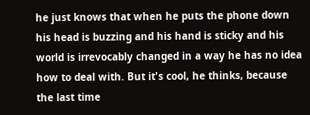he just knows that when he puts the phone down his head is buzzing and his hand is sticky and his world is irrevocably changed in a way he has no idea how to deal with. But it's cool, he thinks, because the last time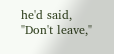he'd said, "Don't leave,"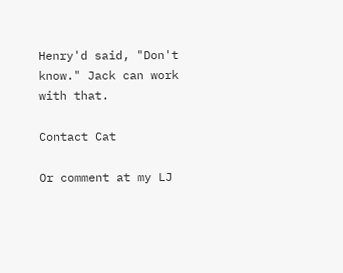Henry'd said, "Don't know." Jack can work with that.

Contact Cat

Or comment at my LJ